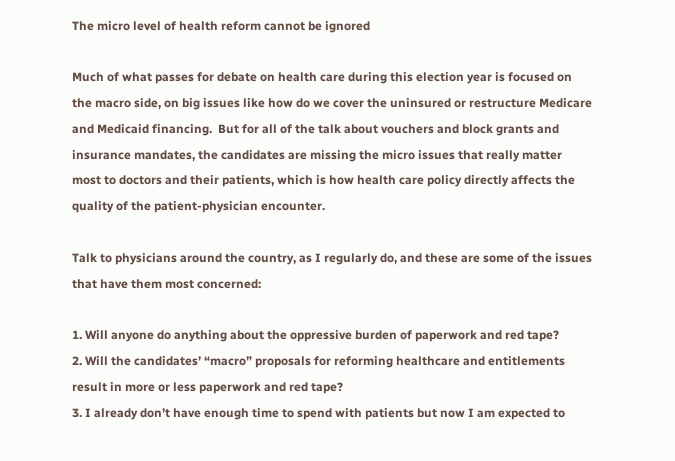The micro level of health reform cannot be ignored

Much of what passes for debate on health care during this election year is focused on the macro side, on big issues like how do we cover the uninsured or restructure Medicare and Medicaid financing.  But for all of the talk about vouchers and block grants and insurance mandates, the candidates are missing the micro issues that really matter most to doctors and their patients, which is how health care policy directly affects the quality of the patient-physician encounter.

Talk to physicians around the country, as I regularly do, and these are some of the issues that have them most concerned:

1. Will anyone do anything about the oppressive burden of paperwork and red tape?
2. Will the candidates’ “macro” proposals for reforming healthcare and entitlements result in more or less paperwork and red tape?
3. I already don’t have enough time to spend with patients but now I am expected to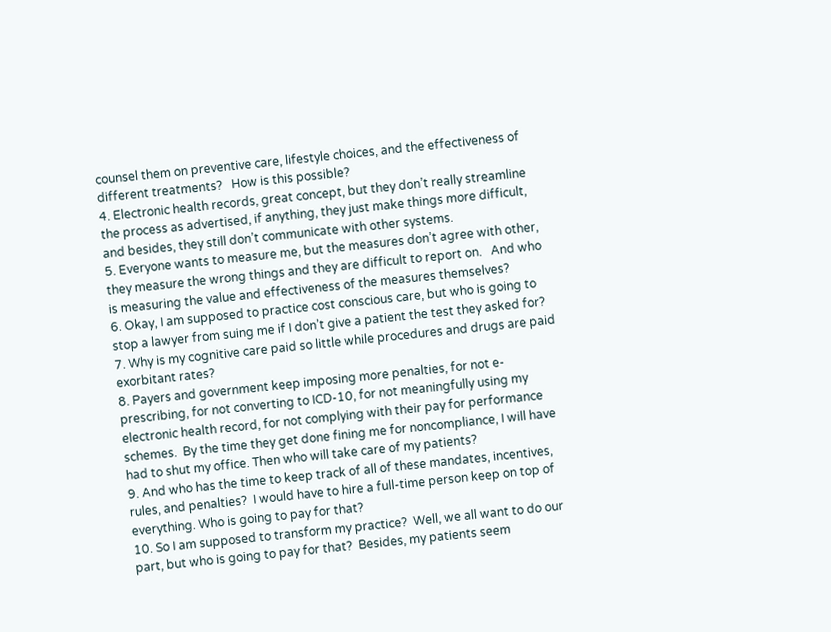counsel them on preventive care, lifestyle choices, and the effectiveness of different treatments?   How is this possible?
4. Electronic health records, great concept, but they don’t really streamline the process as advertised, if anything, they just make things more difficult, and besides, they still don’t communicate with other systems.
5. Everyone wants to measure me, but the measures don’t agree with other, they measure the wrong things and they are difficult to report on.   And who is measuring the value and effectiveness of the measures themselves?
6. Okay, I am supposed to practice cost conscious care, but who is going to stop a lawyer from suing me if I don’t give a patient the test they asked for?
7. Why is my cognitive care paid so little while procedures and drugs are paid exorbitant rates?
8. Payers and government keep imposing more penalties, for not e-prescribing, for not converting to ICD-10, for not meaningfully using my electronic health record, for not complying with their pay for performance schemes.  By the time they get done fining me for noncompliance, I will have had to shut my office. Then who will take care of my patients?
9. And who has the time to keep track of all of these mandates, incentives, rules, and penalties?  I would have to hire a full-time person keep on top of everything. Who is going to pay for that?
10. So I am supposed to transform my practice?  Well, we all want to do our part, but who is going to pay for that?  Besides, my patients seem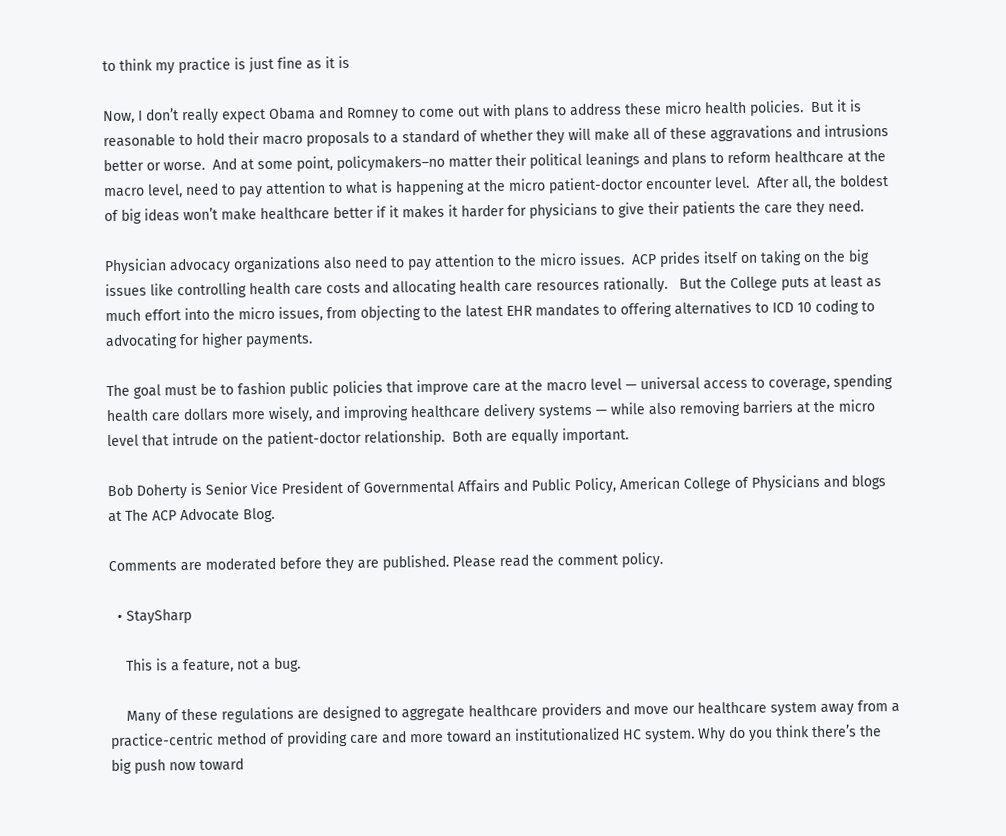to think my practice is just fine as it is

Now, I don’t really expect Obama and Romney to come out with plans to address these micro health policies.  But it is reasonable to hold their macro proposals to a standard of whether they will make all of these aggravations and intrusions better or worse.  And at some point, policymakers–no matter their political leanings and plans to reform healthcare at the macro level, need to pay attention to what is happening at the micro patient-doctor encounter level.  After all, the boldest of big ideas won’t make healthcare better if it makes it harder for physicians to give their patients the care they need.

Physician advocacy organizations also need to pay attention to the micro issues.  ACP prides itself on taking on the big issues like controlling health care costs and allocating health care resources rationally.   But the College puts at least as much effort into the micro issues, from objecting to the latest EHR mandates to offering alternatives to ICD 10 coding to advocating for higher payments.

The goal must be to fashion public policies that improve care at the macro level — universal access to coverage, spending health care dollars more wisely, and improving healthcare delivery systems — while also removing barriers at the micro level that intrude on the patient-doctor relationship.  Both are equally important.

Bob Doherty is Senior Vice President of Governmental Affairs and Public Policy, American College of Physicians and blogs at The ACP Advocate Blog.

Comments are moderated before they are published. Please read the comment policy.

  • StaySharp

    This is a feature, not a bug.

    Many of these regulations are designed to aggregate healthcare providers and move our healthcare system away from a practice-centric method of providing care and more toward an institutionalized HC system. Why do you think there’s the big push now toward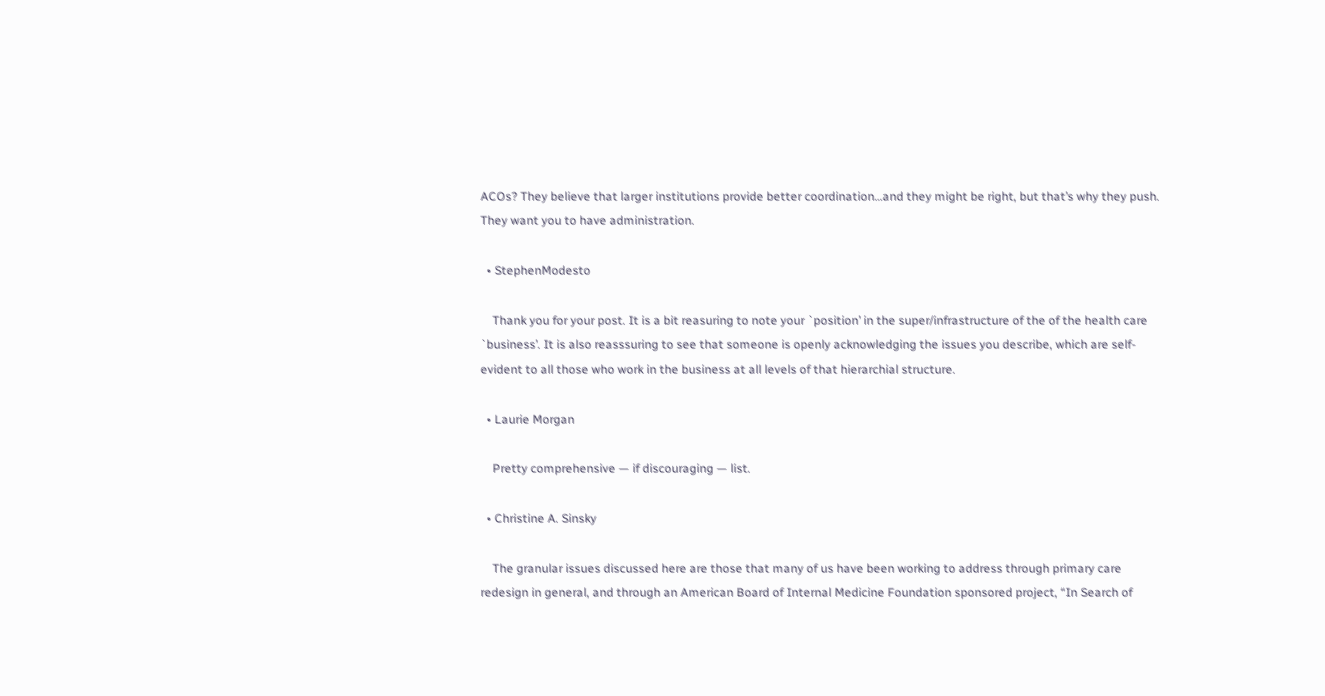ACOs? They believe that larger institutions provide better coordination…and they might be right, but that’s why they push. They want you to have administration.

  • StephenModesto

    Thank you for your post. It is a bit reasuring to note your `position’ in the super/infrastructure of the of the health care `business’. It is also reasssuring to see that someone is openly acknowledging the issues you describe, which are self-evident to all those who work in the business at all levels of that hierarchial structure.

  • Laurie Morgan

    Pretty comprehensive — if discouraging — list.

  • Christine A. Sinsky

    The granular issues discussed here are those that many of us have been working to address through primary care redesign in general, and through an American Board of Internal Medicine Foundation sponsored project, “In Search of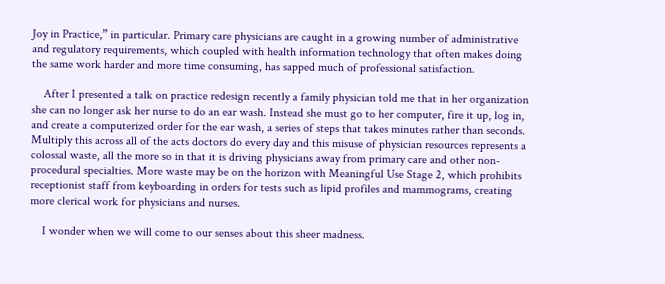Joy in Practice,” in particular. Primary care physicians are caught in a growing number of administrative and regulatory requirements, which coupled with health information technology that often makes doing the same work harder and more time consuming, has sapped much of professional satisfaction.

    After I presented a talk on practice redesign recently a family physician told me that in her organization she can no longer ask her nurse to do an ear wash. Instead she must go to her computer, fire it up, log in, and create a computerized order for the ear wash, a series of steps that takes minutes rather than seconds. Multiply this across all of the acts doctors do every day and this misuse of physician resources represents a colossal waste, all the more so in that it is driving physicians away from primary care and other non-procedural specialties. More waste may be on the horizon with Meaningful Use Stage 2, which prohibits receptionist staff from keyboarding in orders for tests such as lipid profiles and mammograms, creating more clerical work for physicians and nurses.

    I wonder when we will come to our senses about this sheer madness.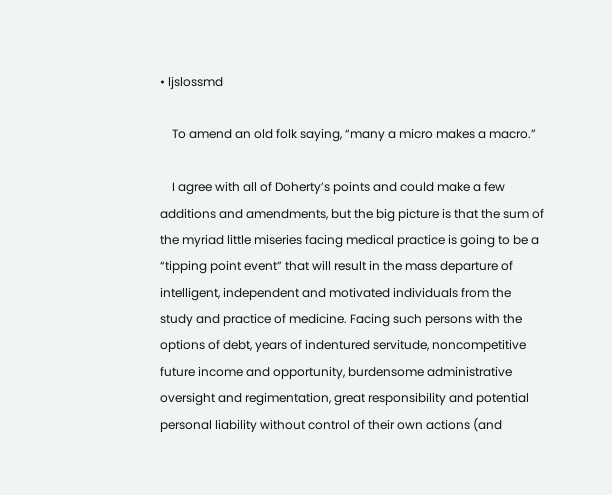• ljslossmd

    To amend an old folk saying, “many a micro makes a macro.”

    I agree with all of Doherty’s points and could make a few additions and amendments, but the big picture is that the sum of the myriad little miseries facing medical practice is going to be a “tipping point event” that will result in the mass departure of intelligent, independent and motivated individuals from the study and practice of medicine. Facing such persons with the options of debt, years of indentured servitude, noncompetitive future income and opportunity, burdensome administrative oversight and regimentation, great responsibility and potential personal liability without control of their own actions (and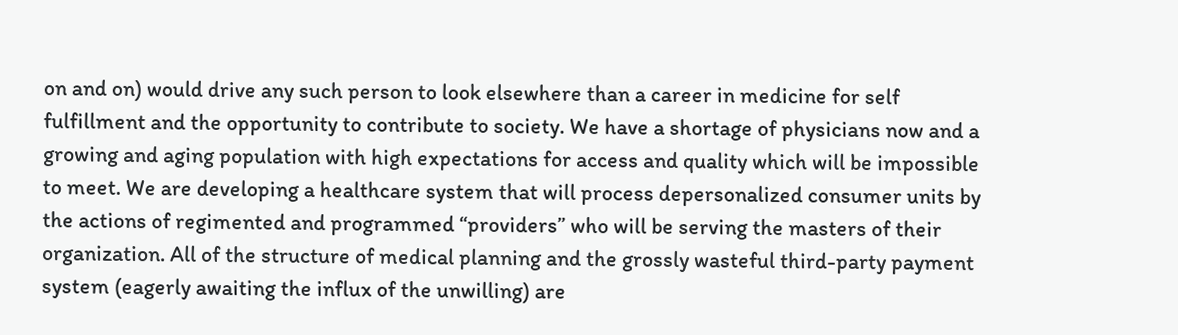on and on) would drive any such person to look elsewhere than a career in medicine for self fulfillment and the opportunity to contribute to society. We have a shortage of physicians now and a growing and aging population with high expectations for access and quality which will be impossible to meet. We are developing a healthcare system that will process depersonalized consumer units by the actions of regimented and programmed “providers” who will be serving the masters of their organization. All of the structure of medical planning and the grossly wasteful third-party payment system (eagerly awaiting the influx of the unwilling) are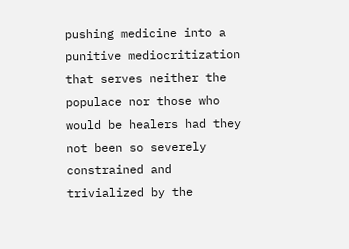pushing medicine into a punitive mediocritization that serves neither the populace nor those who would be healers had they not been so severely constrained and trivialized by the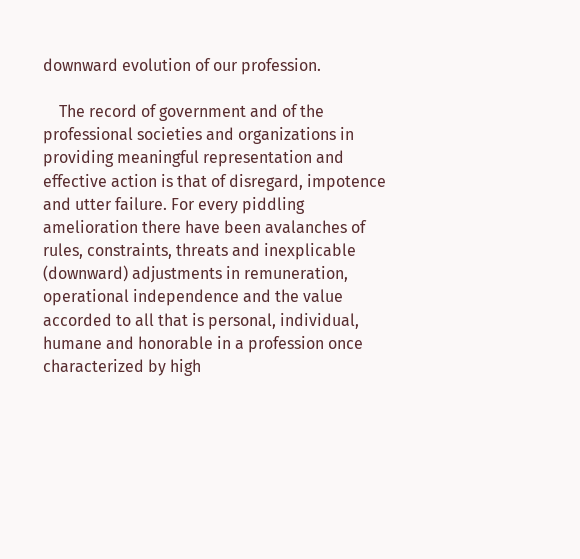downward evolution of our profession.

    The record of government and of the professional societies and organizations in providing meaningful representation and effective action is that of disregard, impotence and utter failure. For every piddling amelioration there have been avalanches of rules, constraints, threats and inexplicable (downward) adjustments in remuneration, operational independence and the value accorded to all that is personal, individual, humane and honorable in a profession once characterized by high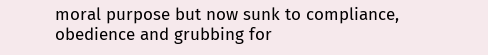moral purpose but now sunk to compliance, obedience and grubbing for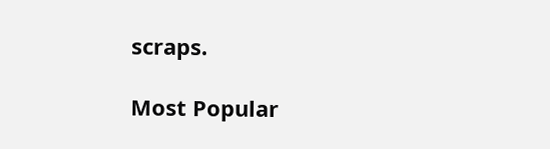scraps.

Most Popular